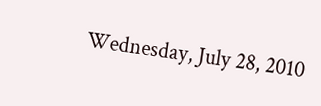Wednesday, July 28, 2010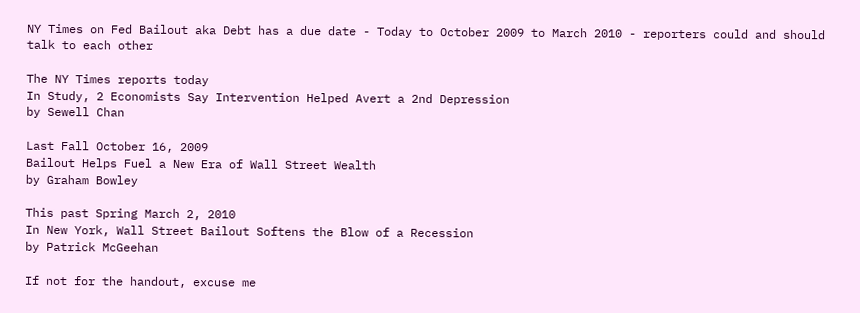NY Times on Fed Bailout aka Debt has a due date - Today to October 2009 to March 2010 - reporters could and should talk to each other

The NY Times reports today
In Study, 2 Economists Say Intervention Helped Avert a 2nd Depression
by Sewell Chan

Last Fall October 16, 2009
Bailout Helps Fuel a New Era of Wall Street Wealth
by Graham Bowley

This past Spring March 2, 2010
In New York, Wall Street Bailout Softens the Blow of a Recession
by Patrick McGeehan

If not for the handout, excuse me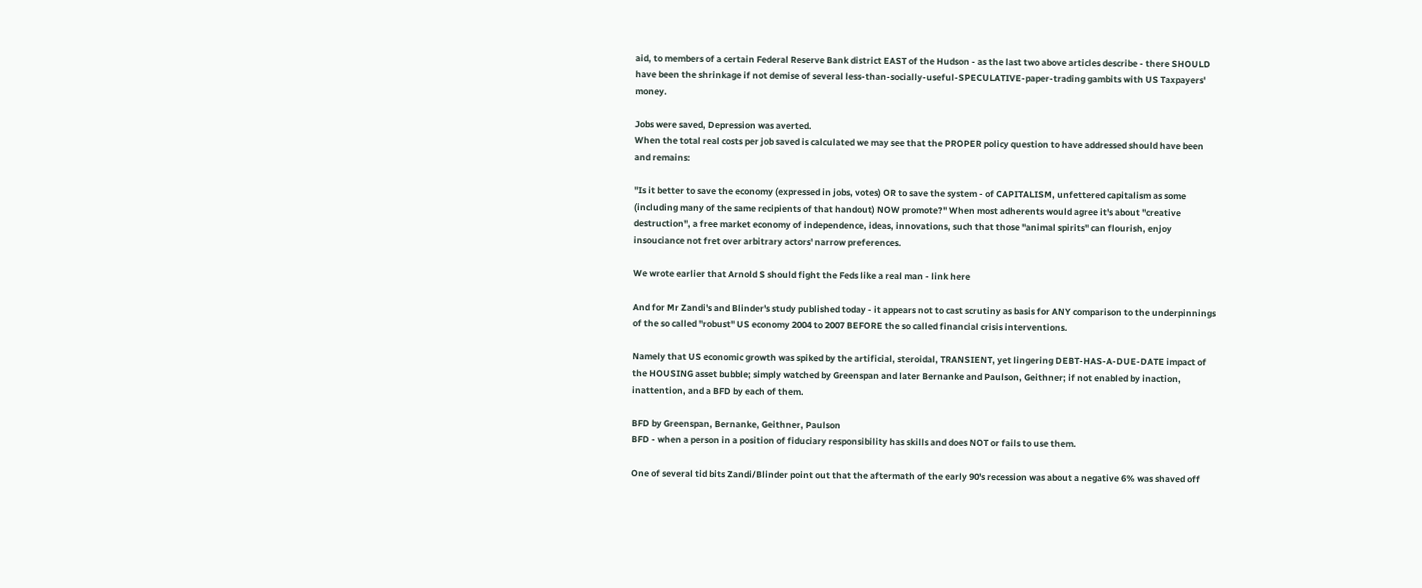aid, to members of a certain Federal Reserve Bank district EAST of the Hudson - as the last two above articles describe - there SHOULD have been the shrinkage if not demise of several less-than-socially-useful-SPECULATIVE-paper-trading gambits with US Taxpayers' money.

Jobs were saved, Depression was averted.
When the total real costs per job saved is calculated we may see that the PROPER policy question to have addressed should have been and remains:

"Is it better to save the economy (expressed in jobs, votes) OR to save the system - of CAPITALISM, unfettered capitalism as some (including many of the same recipients of that handout) NOW promote?" When most adherents would agree it's about "creative destruction", a free market economy of independence, ideas, innovations, such that those "animal spirits" can flourish, enjoy insouciance not fret over arbitrary actors' narrow preferences.

We wrote earlier that Arnold S should fight the Feds like a real man - link here

And for Mr Zandi's and Blinder's study published today - it appears not to cast scrutiny as basis for ANY comparison to the underpinnings of the so called "robust" US economy 2004 to 2007 BEFORE the so called financial crisis interventions.

Namely that US economic growth was spiked by the artificial, steroidal, TRANSIENT, yet lingering DEBT-HAS-A-DUE-DATE impact of the HOUSING asset bubble; simply watched by Greenspan and later Bernanke and Paulson, Geithner; if not enabled by inaction, inattention, and a BFD by each of them.

BFD by Greenspan, Bernanke, Geithner, Paulson
BFD - when a person in a position of fiduciary responsibility has skills and does NOT or fails to use them.

One of several tid bits Zandi/Blinder point out that the aftermath of the early 90's recession was about a negative 6% was shaved off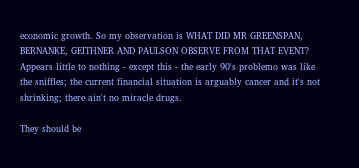economic growth. So my observation is WHAT DID MR GREENSPAN, BERNANKE, GEITHNER AND PAULSON OBSERVE FROM THAT EVENT? Appears little to nothing - except this - the early 90's problemo was like the sniffles; the current financial situation is arguably cancer and it's not shrinking; there ain't no miracle drugs.

They should be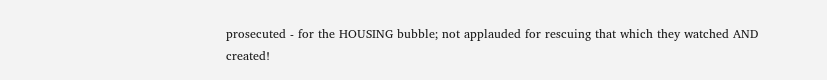prosecuted - for the HOUSING bubble; not applauded for rescuing that which they watched AND created!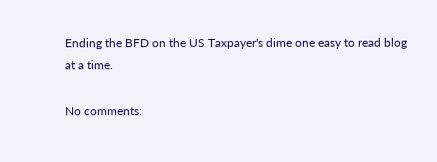Ending the BFD on the US Taxpayer's dime one easy to read blog at a time.

No comments: